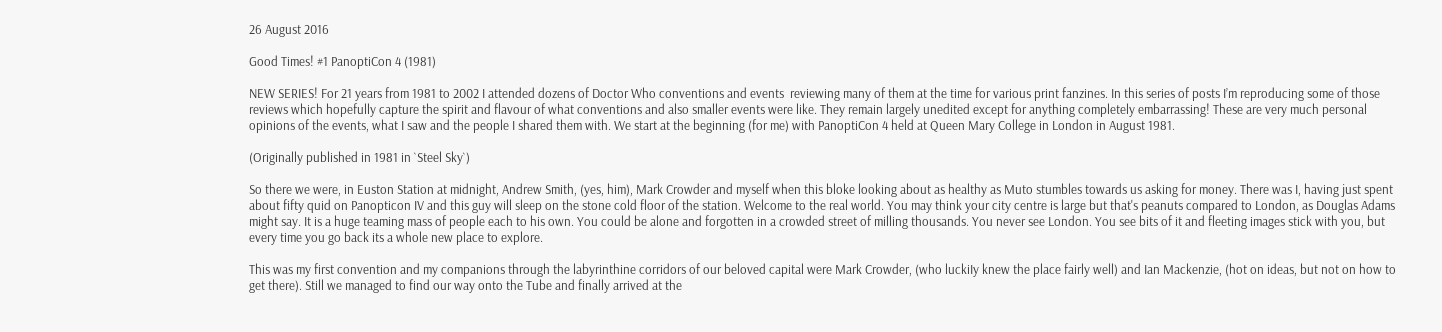26 August 2016

Good Times! #1 PanoptiCon 4 (1981)

NEW SERIES! For 21 years from 1981 to 2002 I attended dozens of Doctor Who conventions and events  reviewing many of them at the time for various print fanzines. In this series of posts I’m reproducing some of those reviews which hopefully capture the spirit and flavour of what conventions and also smaller events were like. They remain largely unedited except for anything completely embarrassing! These are very much personal opinions of the events, what I saw and the people I shared them with. We start at the beginning (for me) with PanoptiCon 4 held at Queen Mary College in London in August 1981.

(Originally published in 1981 in `Steel Sky`)

So there we were, in Euston Station at midnight, Andrew Smith, (yes, him), Mark Crowder and myself when this bloke looking about as healthy as Muto stumbles towards us asking for money. There was I, having just spent about fifty quid on Panopticon IV and this guy will sleep on the stone cold floor of the station. Welcome to the real world. You may think your city centre is large but that's peanuts compared to London, as Douglas Adams might say. It is a huge teaming mass of people each to his own. You could be alone and forgotten in a crowded street of milling thousands. You never see London. You see bits of it and fleeting images stick with you, but every time you go back its a whole new place to explore.

This was my first convention and my companions through the labyrinthine corridors of our beloved capital were Mark Crowder, (who luckiIy knew the place fairly well) and Ian Mackenzie, (hot on ideas, but not on how to get there). Still we managed to find our way onto the Tube and finally arrived at the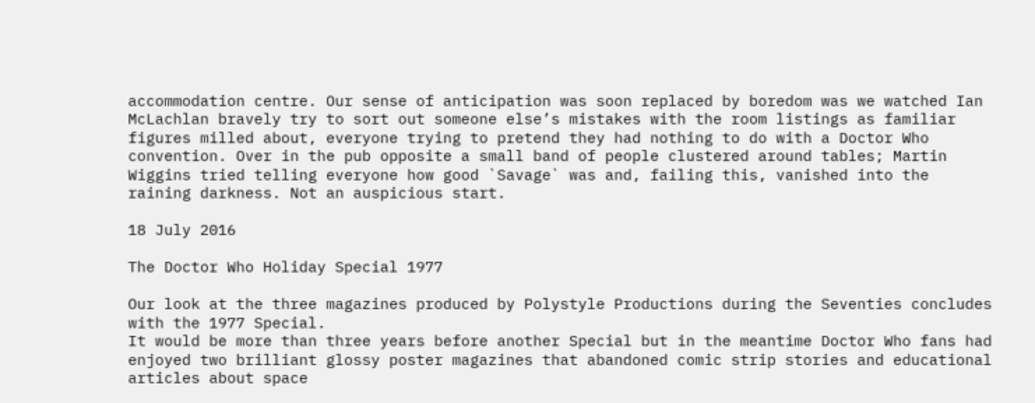accommodation centre. Our sense of anticipation was soon replaced by boredom was we watched Ian McLachlan bravely try to sort out someone else’s mistakes with the room listings as familiar figures milled about, everyone trying to pretend they had nothing to do with a Doctor Who convention. Over in the pub opposite a small band of people clustered around tables; Martin Wiggins tried telling everyone how good `Savage` was and, failing this, vanished into the raining darkness. Not an auspicious start.

18 July 2016

The Doctor Who Holiday Special 1977

Our look at the three magazines produced by Polystyle Productions during the Seventies concludes  with the 1977 Special.
It would be more than three years before another Special but in the meantime Doctor Who fans had enjoyed two brilliant glossy poster magazines that abandoned comic strip stories and educational articles about space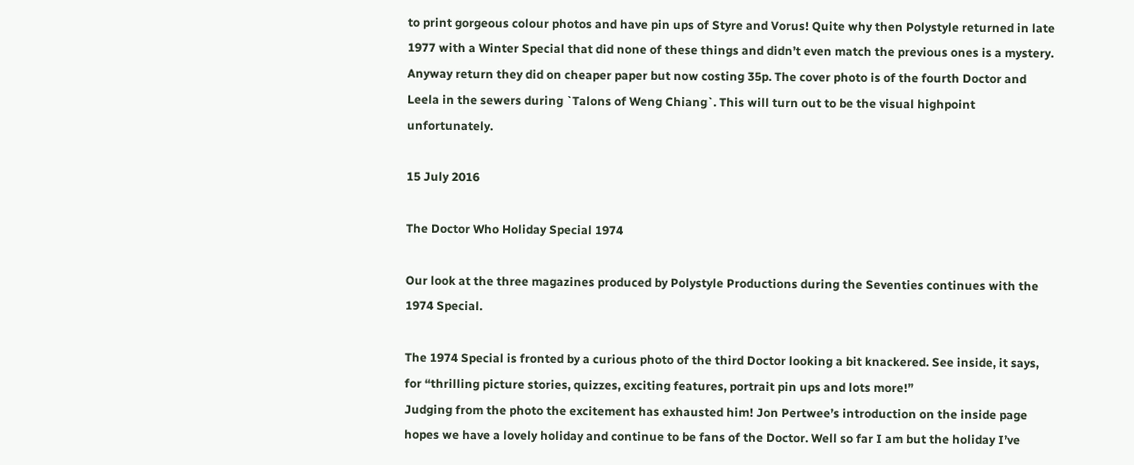to print gorgeous colour photos and have pin ups of Styre and Vorus! Quite why then Polystyle returned in late 1977 with a Winter Special that did none of these things and didn’t even match the previous ones is a mystery. Anyway return they did on cheaper paper but now costing 35p. The cover photo is of the fourth Doctor and Leela in the sewers during `Talons of Weng Chiang`. This will turn out to be the visual highpoint unfortunately.

15 July 2016

The Doctor Who Holiday Special 1974

Our look at the three magazines produced by Polystyle Productions during the Seventies continues with the 1974 Special.

The 1974 Special is fronted by a curious photo of the third Doctor looking a bit knackered. See inside, it says, for “thrilling picture stories, quizzes, exciting features, portrait pin ups and lots more!”
Judging from the photo the excitement has exhausted him! Jon Pertwee’s introduction on the inside page hopes we have a lovely holiday and continue to be fans of the Doctor. Well so far I am but the holiday I’ve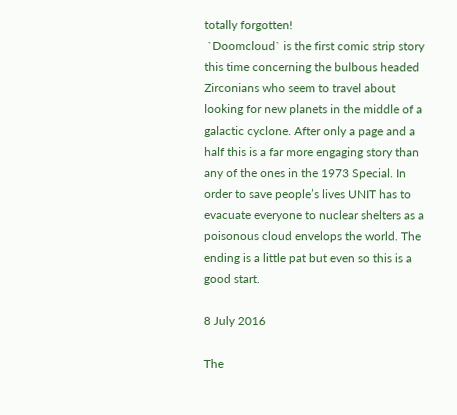totally forgotten!
 `Doomcloud` is the first comic strip story this time concerning the bulbous headed Zirconians who seem to travel about looking for new planets in the middle of a galactic cyclone. After only a page and a half this is a far more engaging story than any of the ones in the 1973 Special. In order to save people’s lives UNIT has to evacuate everyone to nuclear shelters as a poisonous cloud envelops the world. The ending is a little pat but even so this is a good start.

8 July 2016

The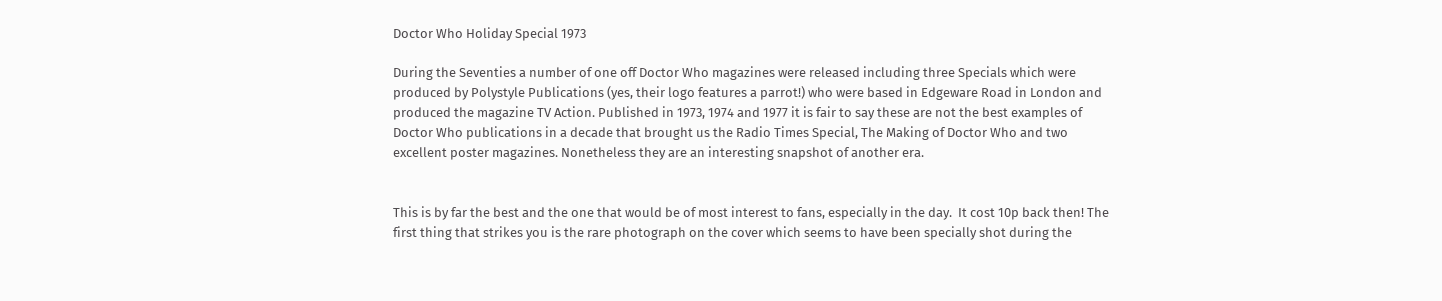Doctor Who Holiday Special 1973

During the Seventies a number of one off Doctor Who magazines were released including three Specials which were produced by Polystyle Publications (yes, their logo features a parrot!) who were based in Edgeware Road in London and produced the magazine TV Action. Published in 1973, 1974 and 1977 it is fair to say these are not the best examples of Doctor Who publications in a decade that brought us the Radio Times Special, The Making of Doctor Who and two excellent poster magazines. Nonetheless they are an interesting snapshot of another era.


This is by far the best and the one that would be of most interest to fans, especially in the day.  It cost 10p back then! The first thing that strikes you is the rare photograph on the cover which seems to have been specially shot during the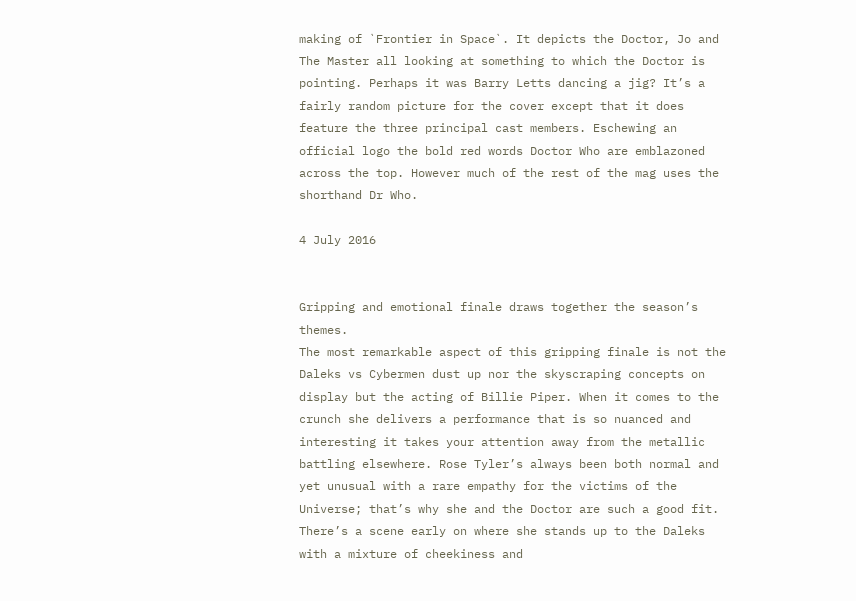making of `Frontier in Space`. It depicts the Doctor, Jo and The Master all looking at something to which the Doctor is pointing. Perhaps it was Barry Letts dancing a jig? It’s a fairly random picture for the cover except that it does feature the three principal cast members. Eschewing an official logo the bold red words Doctor Who are emblazoned across the top. However much of the rest of the mag uses the shorthand Dr Who.

4 July 2016


Gripping and emotional finale draws together the season’s themes.
The most remarkable aspect of this gripping finale is not the Daleks vs Cybermen dust up nor the skyscraping concepts on display but the acting of Billie Piper. When it comes to the crunch she delivers a performance that is so nuanced and interesting it takes your attention away from the metallic battling elsewhere. Rose Tyler’s always been both normal and yet unusual with a rare empathy for the victims of the Universe; that’s why she and the Doctor are such a good fit. There’s a scene early on where she stands up to the Daleks with a mixture of cheekiness and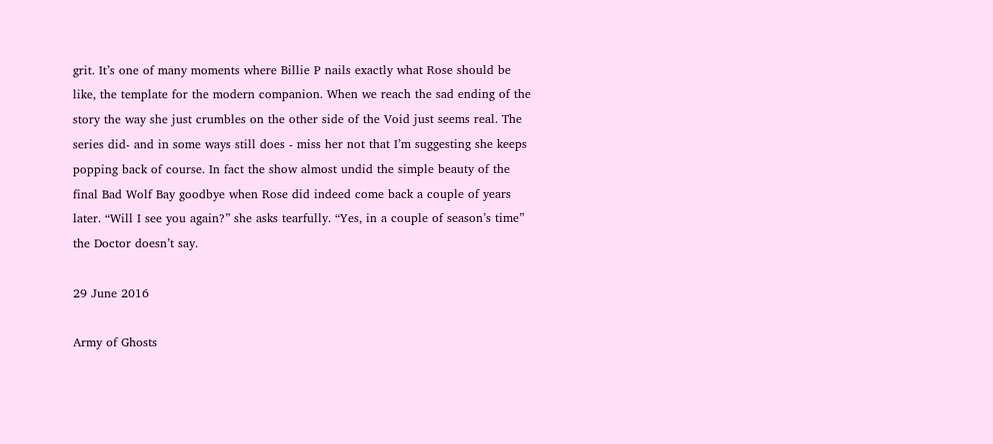grit. It’s one of many moments where Billie P nails exactly what Rose should be like, the template for the modern companion. When we reach the sad ending of the story the way she just crumbles on the other side of the Void just seems real. The series did- and in some ways still does - miss her not that I’m suggesting she keeps popping back of course. In fact the show almost undid the simple beauty of the final Bad Wolf Bay goodbye when Rose did indeed come back a couple of years later. “Will I see you again?” she asks tearfully. “Yes, in a couple of season’s time” the Doctor doesn’t say.

29 June 2016

Army of Ghosts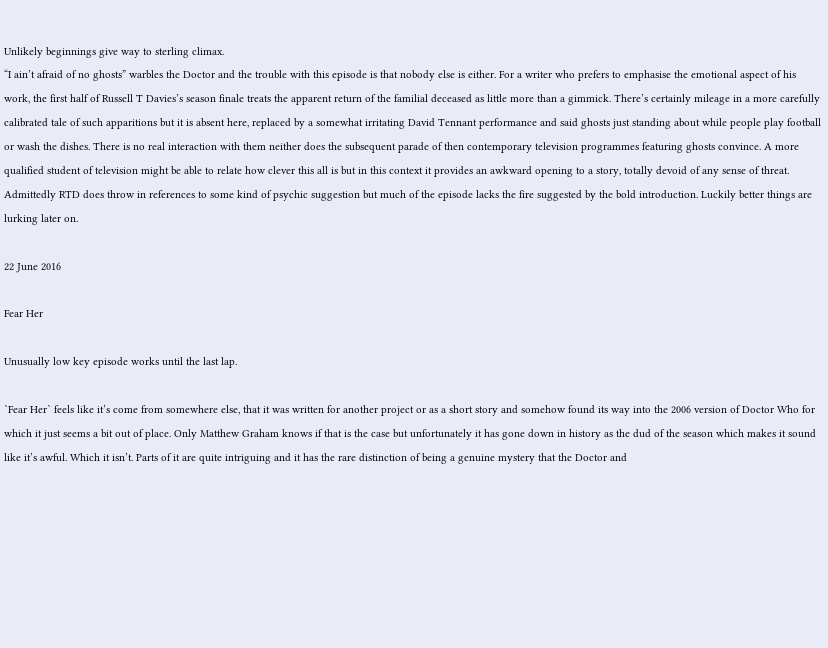Unlikely beginnings give way to sterling climax.
“I ain’t afraid of no ghosts” warbles the Doctor and the trouble with this episode is that nobody else is either. For a writer who prefers to emphasise the emotional aspect of his work, the first half of Russell T Davies’s season finale treats the apparent return of the familial deceased as little more than a gimmick. There’s certainly mileage in a more carefully calibrated tale of such apparitions but it is absent here, replaced by a somewhat irritating David Tennant performance and said ghosts just standing about while people play football or wash the dishes. There is no real interaction with them neither does the subsequent parade of then contemporary television programmes featuring ghosts convince. A more qualified student of television might be able to relate how clever this all is but in this context it provides an awkward opening to a story, totally devoid of any sense of threat.  Admittedly RTD does throw in references to some kind of psychic suggestion but much of the episode lacks the fire suggested by the bold introduction. Luckily better things are lurking later on.

22 June 2016

Fear Her

Unusually low key episode works until the last lap.

`Fear Her` feels like it’s come from somewhere else, that it was written for another project or as a short story and somehow found its way into the 2006 version of Doctor Who for which it just seems a bit out of place. Only Matthew Graham knows if that is the case but unfortunately it has gone down in history as the dud of the season which makes it sound like it’s awful. Which it isn’t. Parts of it are quite intriguing and it has the rare distinction of being a genuine mystery that the Doctor and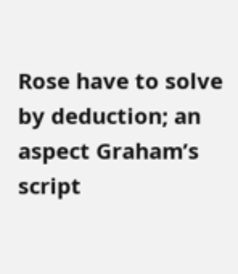Rose have to solve by deduction; an aspect Graham’s script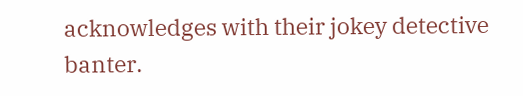acknowledges with their jokey detective banter.